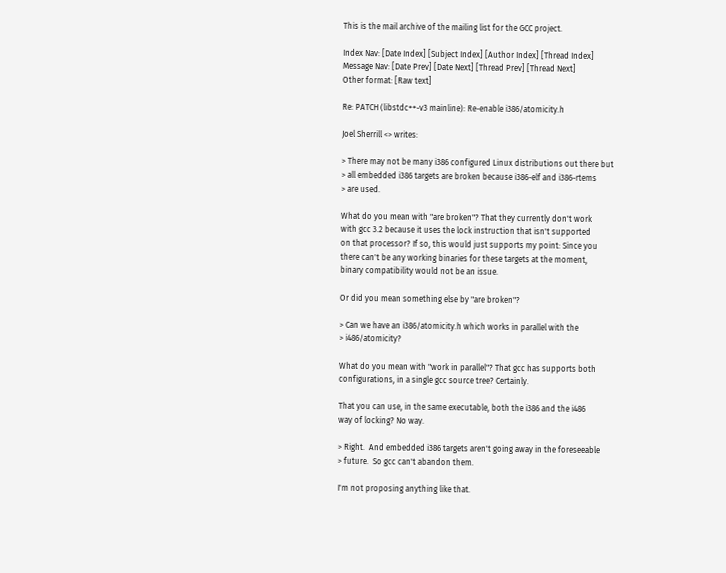This is the mail archive of the mailing list for the GCC project.

Index Nav: [Date Index] [Subject Index] [Author Index] [Thread Index]
Message Nav: [Date Prev] [Date Next] [Thread Prev] [Thread Next]
Other format: [Raw text]

Re: PATCH (libstdc++-v3 mainline): Re-enable i386/atomicity.h

Joel Sherrill <> writes:

> There may not be many i386 configured Linux distributions out there but
> all embedded i386 targets are broken because i386-elf and i386-rtems
> are used.

What do you mean with "are broken"? That they currently don't work
with gcc 3.2 because it uses the lock instruction that isn't supported
on that processor? If so, this would just supports my point: Since you
there can't be any working binaries for these targets at the moment,
binary compatibility would not be an issue.

Or did you mean something else by "are broken"?

> Can we have an i386/atomicity.h which works in parallel with the
> i486/atomicity?

What do you mean with "work in parallel"? That gcc has supports both
configurations, in a single gcc source tree? Certainly.

That you can use, in the same executable, both the i386 and the i486
way of locking? No way.

> Right.  And embedded i386 targets aren't going away in the foreseeable
> future.  So gcc can't abandon them.

I'm not proposing anything like that.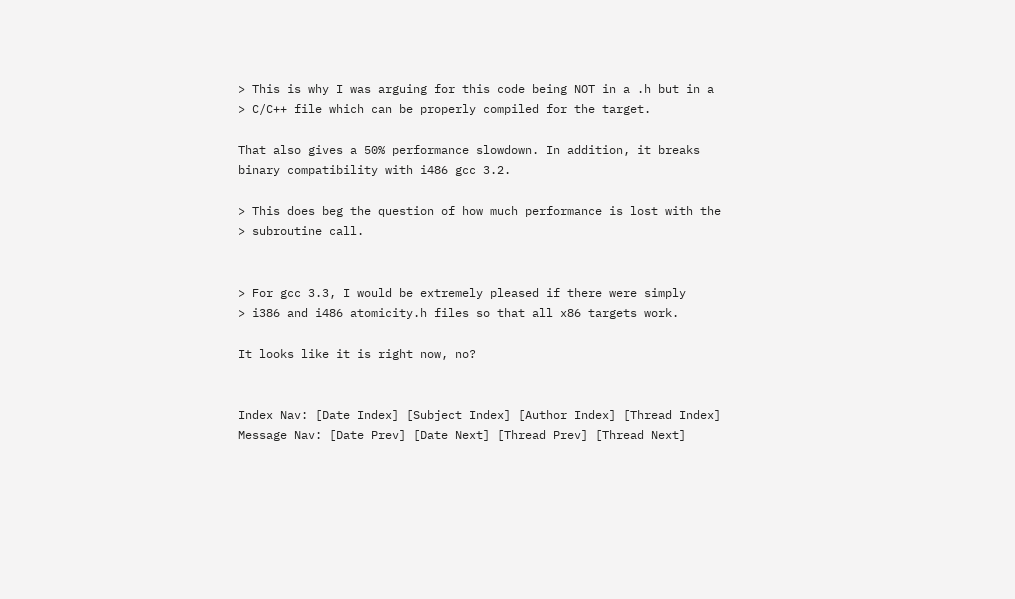> This is why I was arguing for this code being NOT in a .h but in a
> C/C++ file which can be properly compiled for the target.

That also gives a 50% performance slowdown. In addition, it breaks
binary compatibility with i486 gcc 3.2.

> This does beg the question of how much performance is lost with the
> subroutine call.


> For gcc 3.3, I would be extremely pleased if there were simply
> i386 and i486 atomicity.h files so that all x86 targets work.

It looks like it is right now, no?


Index Nav: [Date Index] [Subject Index] [Author Index] [Thread Index]
Message Nav: [Date Prev] [Date Next] [Thread Prev] [Thread Next]